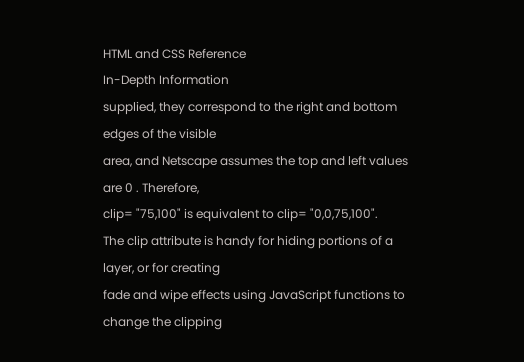HTML and CSS Reference
In-Depth Information
supplied, they correspond to the right and bottom edges of the visible
area, and Netscape assumes the top and left values are 0 . Therefore,
clip= "75,100" is equivalent to clip= "0,0,75,100".
The clip attribute is handy for hiding portions of a layer, or for creating
fade and wipe effects using JavaScript functions to change the clipping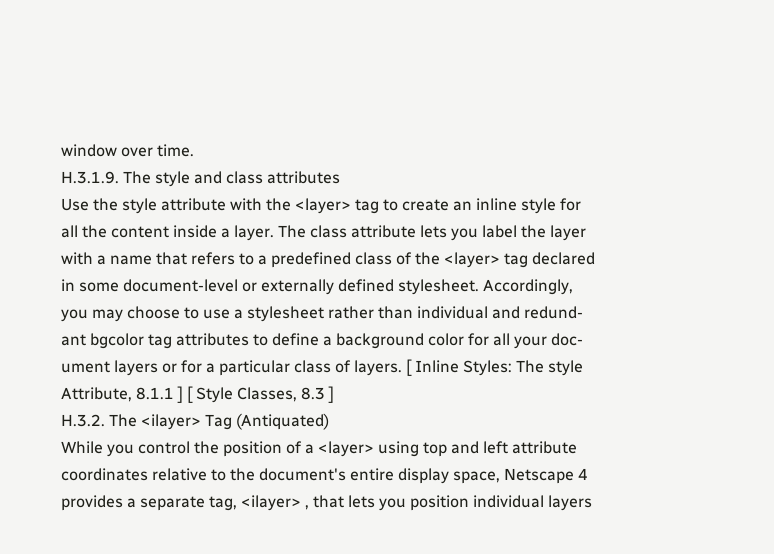window over time.
H.3.1.9. The style and class attributes
Use the style attribute with the <layer> tag to create an inline style for
all the content inside a layer. The class attribute lets you label the layer
with a name that refers to a predefined class of the <layer> tag declared
in some document-level or externally defined stylesheet. Accordingly,
you may choose to use a stylesheet rather than individual and redund-
ant bgcolor tag attributes to define a background color for all your doc-
ument layers or for a particular class of layers. [ Inline Styles: The style
Attribute, 8.1.1 ] [ Style Classes, 8.3 ]
H.3.2. The <ilayer> Tag (Antiquated)
While you control the position of a <layer> using top and left attribute
coordinates relative to the document's entire display space, Netscape 4
provides a separate tag, <ilayer> , that lets you position individual layers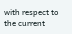with respect to the current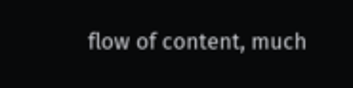flow of content, much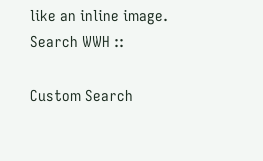like an inline image.
Search WWH ::

Custom Search